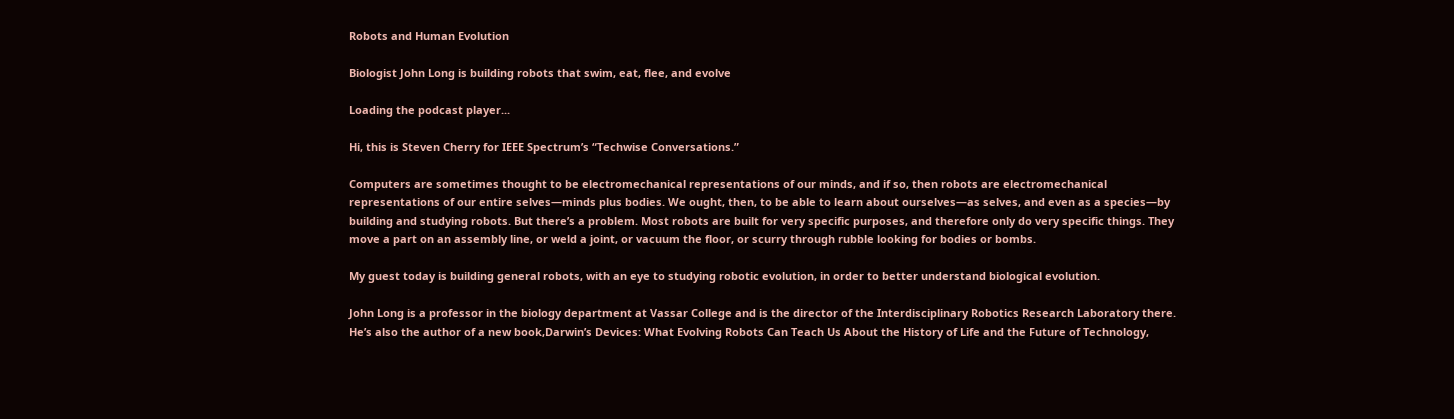Robots and Human Evolution

Biologist John Long is building robots that swim, eat, flee, and evolve

Loading the podcast player...

Hi, this is Steven Cherry for IEEE Spectrum’s “Techwise Conversations.”

Computers are sometimes thought to be electromechanical representations of our minds, and if so, then robots are electromechanical representations of our entire selves—minds plus bodies. We ought, then, to be able to learn about ourselves—as selves, and even as a species—by building and studying robots. But there’s a problem. Most robots are built for very specific purposes, and therefore only do very specific things. They move a part on an assembly line, or weld a joint, or vacuum the floor, or scurry through rubble looking for bodies or bombs.

My guest today is building general robots, with an eye to studying robotic evolution, in order to better understand biological evolution.

John Long is a professor in the biology department at Vassar College and is the director of the Interdisciplinary Robotics Research Laboratory there. He’s also the author of a new book,Darwin’s Devices: What Evolving Robots Can Teach Us About the History of Life and the Future of Technology,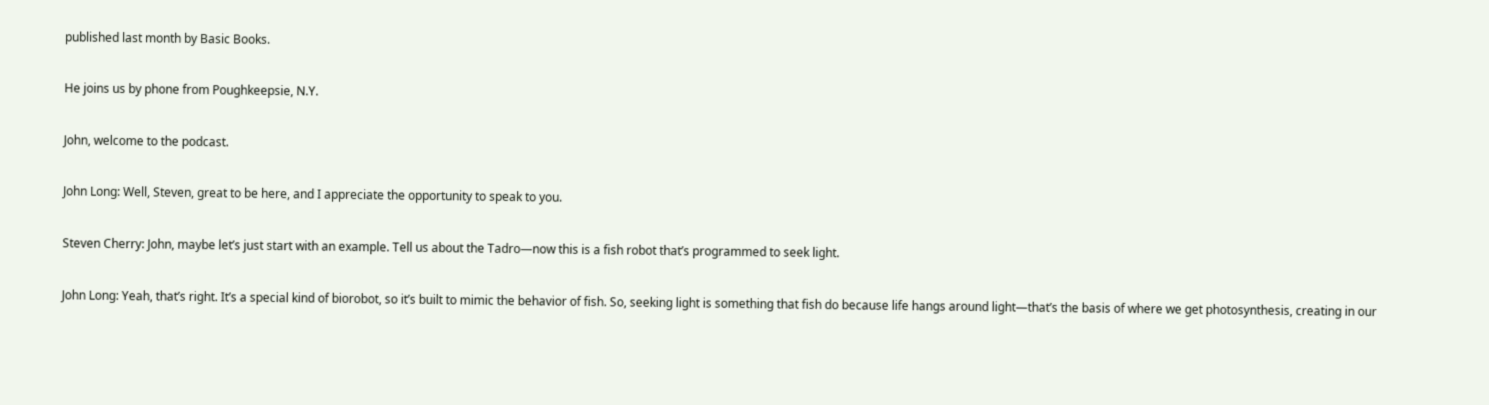published last month by Basic Books.

He joins us by phone from Poughkeepsie, N.Y.

John, welcome to the podcast.

John Long: Well, Steven, great to be here, and I appreciate the opportunity to speak to you.

Steven Cherry: John, maybe let’s just start with an example. Tell us about the Tadro—now this is a fish robot that’s programmed to seek light.

John Long: Yeah, that’s right. It’s a special kind of biorobot, so it’s built to mimic the behavior of fish. So, seeking light is something that fish do because life hangs around light—that’s the basis of where we get photosynthesis, creating in our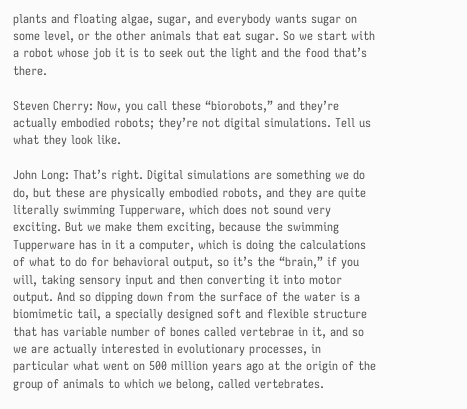plants and floating algae, sugar, and everybody wants sugar on some level, or the other animals that eat sugar. So we start with a robot whose job it is to seek out the light and the food that’s there.

Steven Cherry: Now, you call these “biorobots,” and they’re actually embodied robots; they’re not digital simulations. Tell us what they look like.

John Long: That’s right. Digital simulations are something we do do, but these are physically embodied robots, and they are quite literally swimming Tupperware, which does not sound very exciting. But we make them exciting, because the swimming Tupperware has in it a computer, which is doing the calculations of what to do for behavioral output, so it’s the “brain,” if you will, taking sensory input and then converting it into motor output. And so dipping down from the surface of the water is a biomimetic tail, a specially designed soft and flexible structure that has variable number of bones called vertebrae in it, and so we are actually interested in evolutionary processes, in particular what went on 500 million years ago at the origin of the group of animals to which we belong, called vertebrates.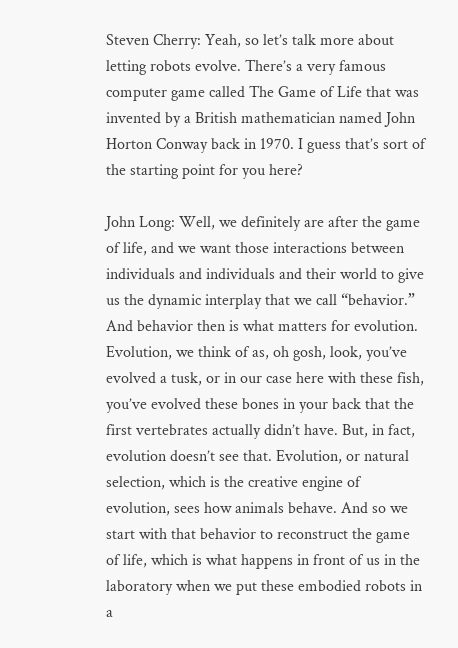Steven Cherry: Yeah, so let’s talk more about letting robots evolve. There’s a very famous computer game called The Game of Life that was invented by a British mathematician named John Horton Conway back in 1970. I guess that’s sort of the starting point for you here?

John Long: Well, we definitely are after the game of life, and we want those interactions between individuals and individuals and their world to give us the dynamic interplay that we call “behavior.” And behavior then is what matters for evolution. Evolution, we think of as, oh gosh, look, you’ve evolved a tusk, or in our case here with these fish, you’ve evolved these bones in your back that the first vertebrates actually didn’t have. But, in fact, evolution doesn’t see that. Evolution, or natural selection, which is the creative engine of evolution, sees how animals behave. And so we start with that behavior to reconstruct the game of life, which is what happens in front of us in the laboratory when we put these embodied robots in a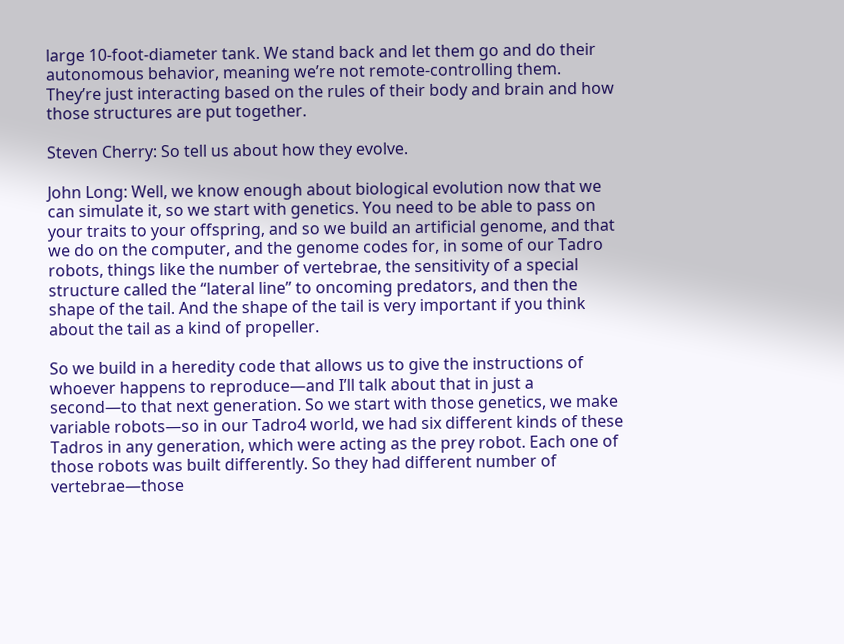large 10-foot-diameter tank. We stand back and let them go and do their autonomous behavior, meaning we’re not remote-controlling them. They’re just interacting based on the rules of their body and brain and how those structures are put together.

Steven Cherry: So tell us about how they evolve.

John Long: Well, we know enough about biological evolution now that we can simulate it, so we start with genetics. You need to be able to pass on your traits to your offspring, and so we build an artificial genome, and that we do on the computer, and the genome codes for, in some of our Tadro robots, things like the number of vertebrae, the sensitivity of a special structure called the “lateral line” to oncoming predators, and then the shape of the tail. And the shape of the tail is very important if you think about the tail as a kind of propeller.

So we build in a heredity code that allows us to give the instructions of whoever happens to reproduce—and I’ll talk about that in just a second—to that next generation. So we start with those genetics, we make variable robots—so in our Tadro4 world, we had six different kinds of these Tadros in any generation, which were acting as the prey robot. Each one of those robots was built differently. So they had different number of vertebrae—those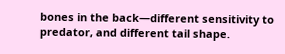bones in the back—different sensitivity to predator, and different tail shape.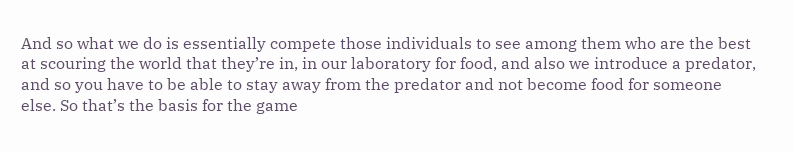And so what we do is essentially compete those individuals to see among them who are the best at scouring the world that they’re in, in our laboratory for food, and also we introduce a predator, and so you have to be able to stay away from the predator and not become food for someone else. So that’s the basis for the game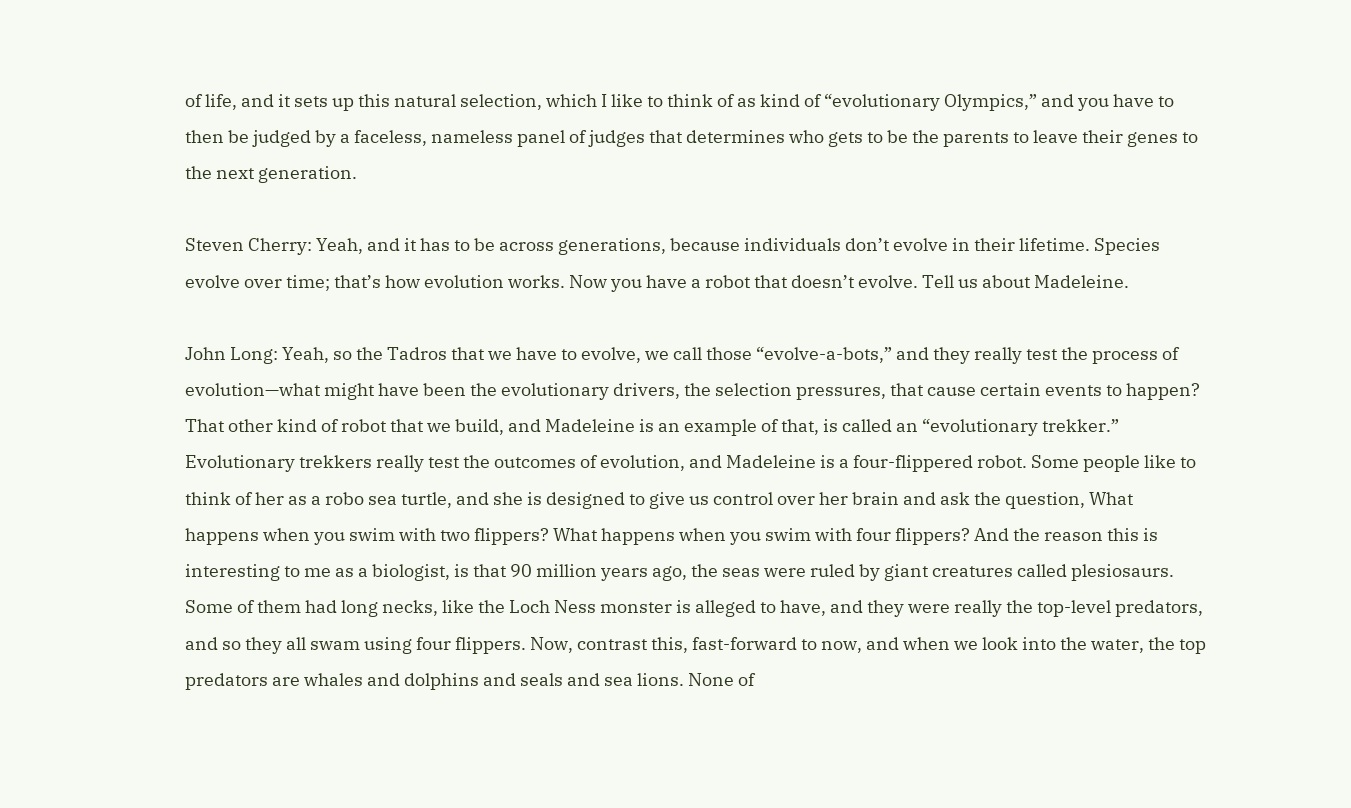of life, and it sets up this natural selection, which I like to think of as kind of “evolutionary Olympics,” and you have to then be judged by a faceless, nameless panel of judges that determines who gets to be the parents to leave their genes to the next generation.

Steven Cherry: Yeah, and it has to be across generations, because individuals don’t evolve in their lifetime. Species evolve over time; that’s how evolution works. Now you have a robot that doesn’t evolve. Tell us about Madeleine.

John Long: Yeah, so the Tadros that we have to evolve, we call those “evolve-a-bots,” and they really test the process of evolution—what might have been the evolutionary drivers, the selection pressures, that cause certain events to happen? That other kind of robot that we build, and Madeleine is an example of that, is called an “evolutionary trekker.” Evolutionary trekkers really test the outcomes of evolution, and Madeleine is a four-flippered robot. Some people like to think of her as a robo sea turtle, and she is designed to give us control over her brain and ask the question, What happens when you swim with two flippers? What happens when you swim with four flippers? And the reason this is interesting to me as a biologist, is that 90 million years ago, the seas were ruled by giant creatures called plesiosaurs. Some of them had long necks, like the Loch Ness monster is alleged to have, and they were really the top-level predators, and so they all swam using four flippers. Now, contrast this, fast-forward to now, and when we look into the water, the top predators are whales and dolphins and seals and sea lions. None of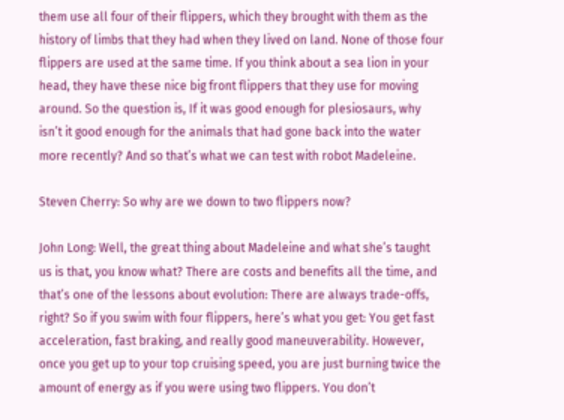them use all four of their flippers, which they brought with them as the history of limbs that they had when they lived on land. None of those four flippers are used at the same time. If you think about a sea lion in your head, they have these nice big front flippers that they use for moving around. So the question is, If it was good enough for plesiosaurs, why isn’t it good enough for the animals that had gone back into the water more recently? And so that’s what we can test with robot Madeleine.

Steven Cherry: So why are we down to two flippers now?

John Long: Well, the great thing about Madeleine and what she’s taught us is that, you know what? There are costs and benefits all the time, and that’s one of the lessons about evolution: There are always trade-offs, right? So if you swim with four flippers, here’s what you get: You get fast acceleration, fast braking, and really good maneuverability. However, once you get up to your top cruising speed, you are just burning twice the amount of energy as if you were using two flippers. You don’t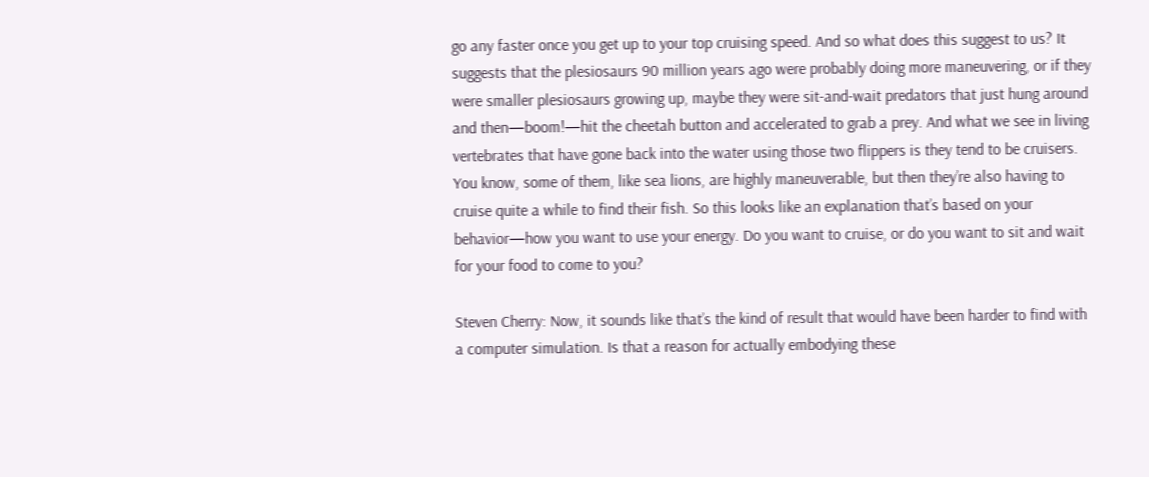go any faster once you get up to your top cruising speed. And so what does this suggest to us? It suggests that the plesiosaurs 90 million years ago were probably doing more maneuvering, or if they were smaller plesiosaurs growing up, maybe they were sit-and-wait predators that just hung around and then—boom!—hit the cheetah button and accelerated to grab a prey. And what we see in living vertebrates that have gone back into the water using those two flippers is they tend to be cruisers. You know, some of them, like sea lions, are highly maneuverable, but then they’re also having to cruise quite a while to find their fish. So this looks like an explanation that’s based on your behavior—how you want to use your energy. Do you want to cruise, or do you want to sit and wait for your food to come to you?

Steven Cherry: Now, it sounds like that’s the kind of result that would have been harder to find with a computer simulation. Is that a reason for actually embodying these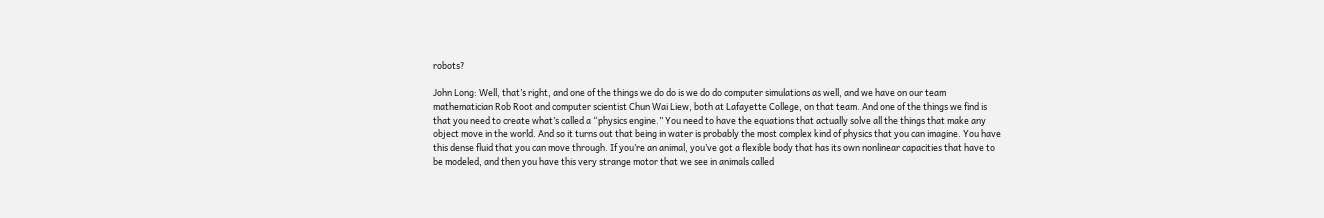robots?

John Long: Well, that’s right, and one of the things we do do is we do do computer simulations as well, and we have on our team mathematician Rob Root and computer scientist Chun Wai Liew, both at Lafayette College, on that team. And one of the things we find is that you need to create what’s called a “physics engine.” You need to have the equations that actually solve all the things that make any object move in the world. And so it turns out that being in water is probably the most complex kind of physics that you can imagine. You have this dense fluid that you can move through. If you’re an animal, you’ve got a flexible body that has its own nonlinear capacities that have to be modeled, and then you have this very strange motor that we see in animals called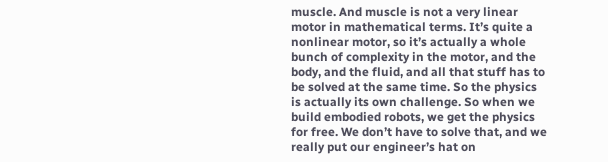muscle. And muscle is not a very linear motor in mathematical terms. It’s quite a nonlinear motor, so it’s actually a whole bunch of complexity in the motor, and the body, and the fluid, and all that stuff has to be solved at the same time. So the physics is actually its own challenge. So when we build embodied robots, we get the physics for free. We don’t have to solve that, and we really put our engineer’s hat on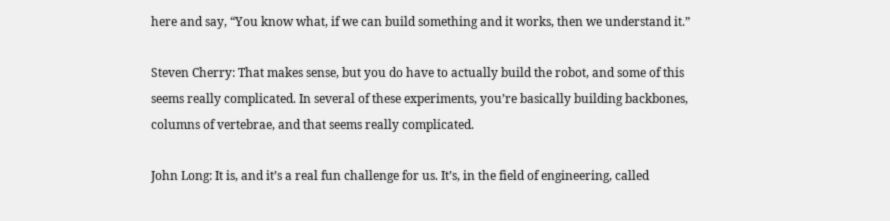here and say, “You know what, if we can build something and it works, then we understand it.”

Steven Cherry: That makes sense, but you do have to actually build the robot, and some of this seems really complicated. In several of these experiments, you’re basically building backbones, columns of vertebrae, and that seems really complicated.

John Long: It is, and it’s a real fun challenge for us. It’s, in the field of engineering, called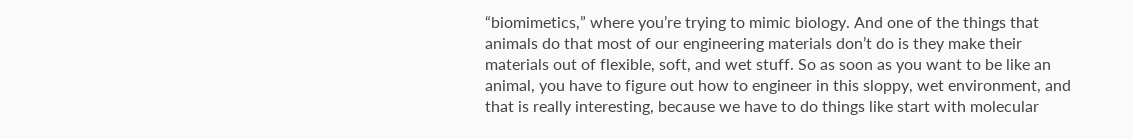“biomimetics,” where you’re trying to mimic biology. And one of the things that animals do that most of our engineering materials don’t do is they make their materials out of flexible, soft, and wet stuff. So as soon as you want to be like an animal, you have to figure out how to engineer in this sloppy, wet environment, and that is really interesting, because we have to do things like start with molecular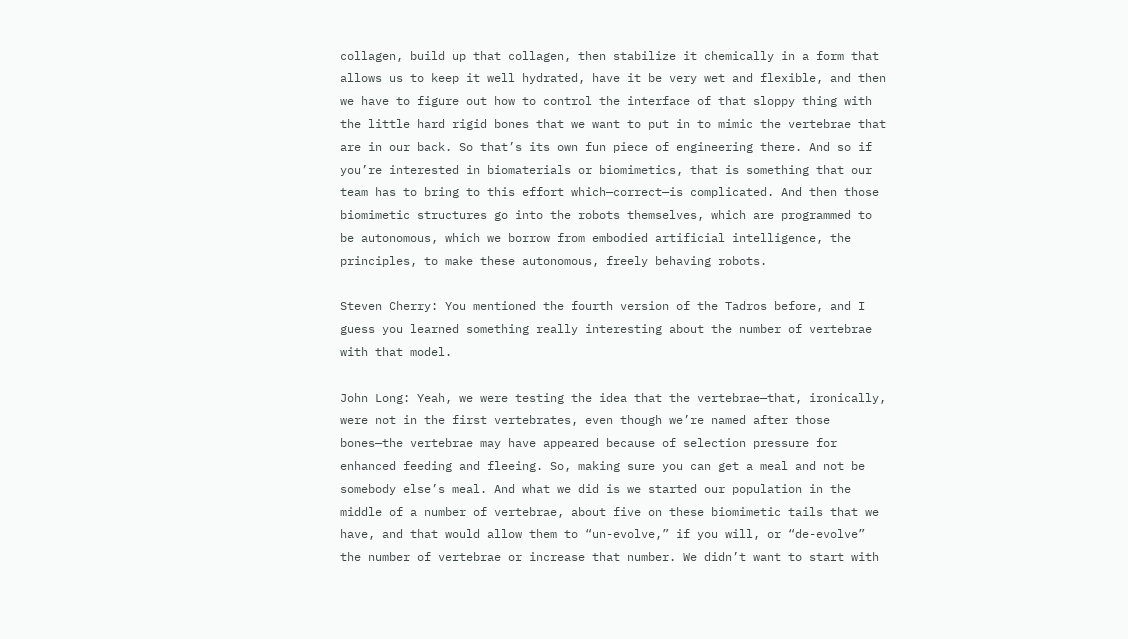collagen, build up that collagen, then stabilize it chemically in a form that allows us to keep it well hydrated, have it be very wet and flexible, and then we have to figure out how to control the interface of that sloppy thing with the little hard rigid bones that we want to put in to mimic the vertebrae that are in our back. So that’s its own fun piece of engineering there. And so if you’re interested in biomaterials or biomimetics, that is something that our team has to bring to this effort which—correct—is complicated. And then those biomimetic structures go into the robots themselves, which are programmed to be autonomous, which we borrow from embodied artificial intelligence, the principles, to make these autonomous, freely behaving robots.

Steven Cherry: You mentioned the fourth version of the Tadros before, and I guess you learned something really interesting about the number of vertebrae with that model.

John Long: Yeah, we were testing the idea that the vertebrae—that, ironically, were not in the first vertebrates, even though we’re named after those bones—the vertebrae may have appeared because of selection pressure for enhanced feeding and fleeing. So, making sure you can get a meal and not be somebody else’s meal. And what we did is we started our population in the middle of a number of vertebrae, about five on these biomimetic tails that we have, and that would allow them to “un-evolve,” if you will, or “de-evolve” the number of vertebrae or increase that number. We didn’t want to start with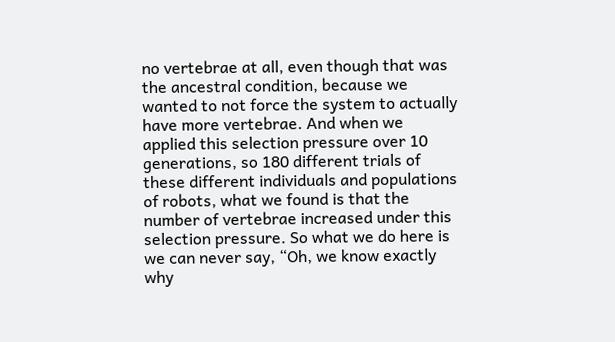no vertebrae at all, even though that was the ancestral condition, because we wanted to not force the system to actually have more vertebrae. And when we applied this selection pressure over 10 generations, so 180 different trials of these different individuals and populations of robots, what we found is that the number of vertebrae increased under this selection pressure. So what we do here is we can never say, “Oh, we know exactly why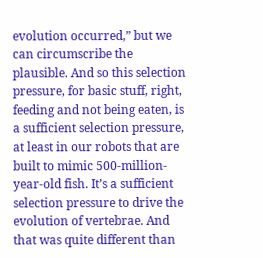evolution occurred,” but we can circumscribe the plausible. And so this selection pressure, for basic stuff, right, feeding and not being eaten, is a sufficient selection pressure, at least in our robots that are built to mimic 500-million-year-old fish. It’s a sufficient selection pressure to drive the evolution of vertebrae. And that was quite different than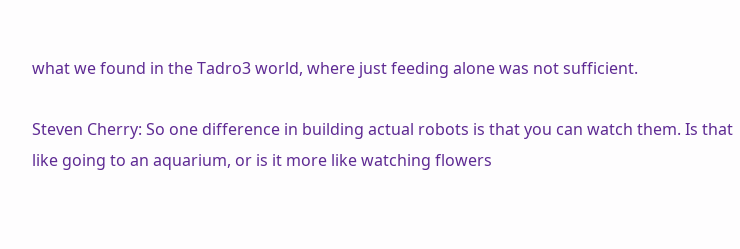what we found in the Tadro3 world, where just feeding alone was not sufficient.

Steven Cherry: So one difference in building actual robots is that you can watch them. Is that like going to an aquarium, or is it more like watching flowers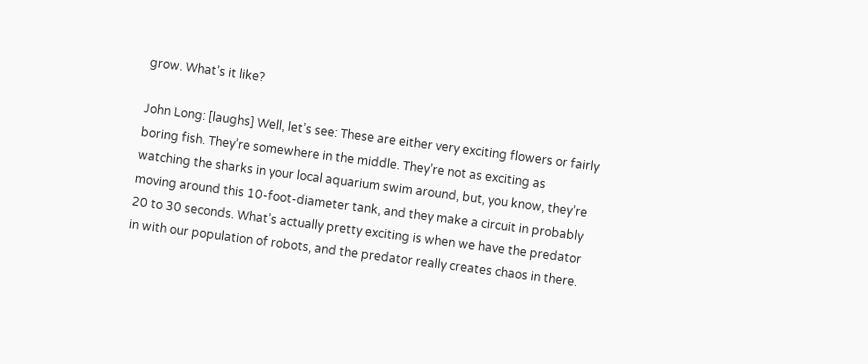grow. What’s it like?

John Long: [laughs] Well, let’s see: These are either very exciting flowers or fairly boring fish. They’re somewhere in the middle. They’re not as exciting as watching the sharks in your local aquarium swim around, but, you know, they’re moving around this 10-foot-diameter tank, and they make a circuit in probably 20 to 30 seconds. What’s actually pretty exciting is when we have the predator in with our population of robots, and the predator really creates chaos in there.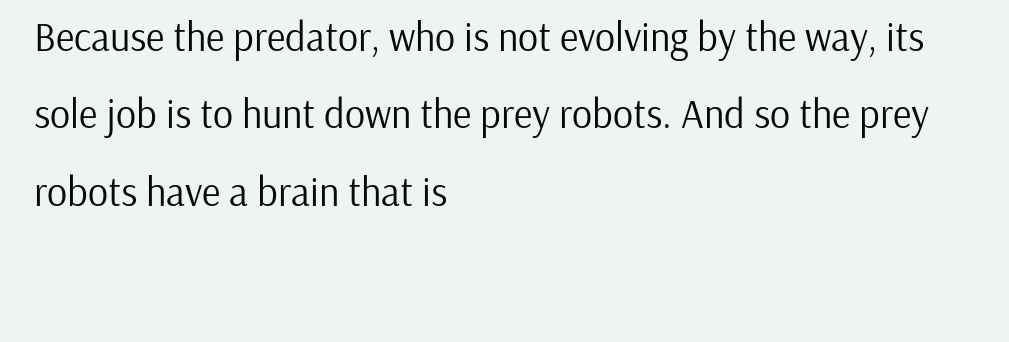Because the predator, who is not evolving by the way, its sole job is to hunt down the prey robots. And so the prey robots have a brain that is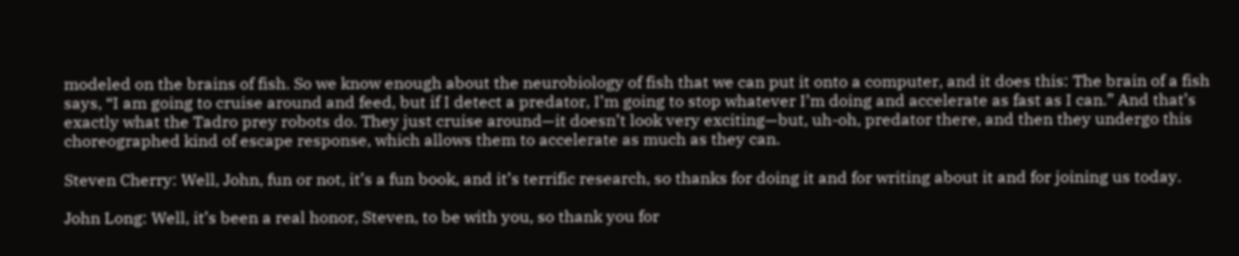modeled on the brains of fish. So we know enough about the neurobiology of fish that we can put it onto a computer, and it does this: The brain of a fish says, “I am going to cruise around and feed, but if I detect a predator, I’m going to stop whatever I’m doing and accelerate as fast as I can.” And that’s exactly what the Tadro prey robots do. They just cruise around—it doesn’t look very exciting—but, uh-oh, predator there, and then they undergo this choreographed kind of escape response, which allows them to accelerate as much as they can.

Steven Cherry: Well, John, fun or not, it’s a fun book, and it’s terrific research, so thanks for doing it and for writing about it and for joining us today.

John Long: Well, it’s been a real honor, Steven, to be with you, so thank you for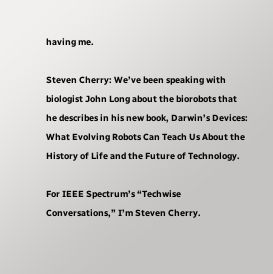having me.

Steven Cherry: We’ve been speaking with biologist John Long about the biorobots that he describes in his new book, Darwin’s Devices: What Evolving Robots Can Teach Us About the History of Life and the Future of Technology.

For IEEE Spectrum’s “Techwise Conversations,” I’m Steven Cherry.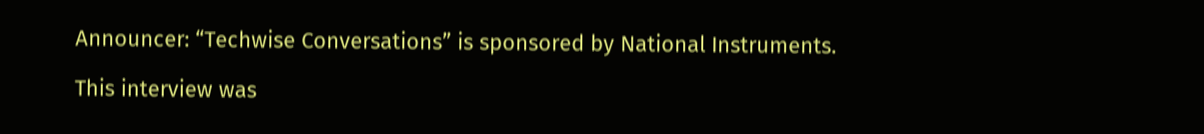Announcer: “Techwise Conversations” is sponsored by National Instruments.

This interview was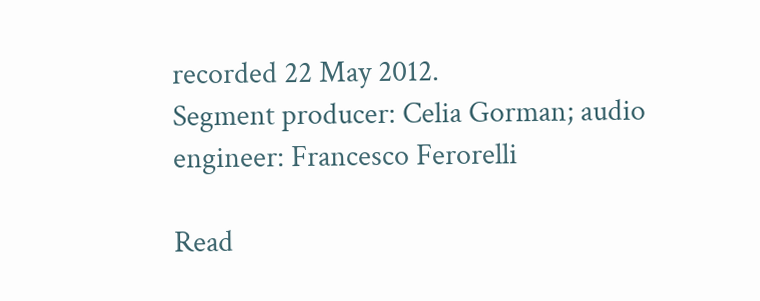recorded 22 May 2012.
Segment producer: Celia Gorman; audio engineer: Francesco Ferorelli

Read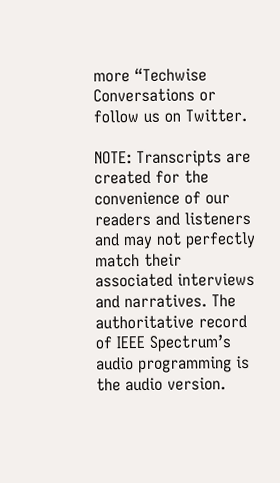more “Techwise Conversations or follow us on Twitter.

NOTE: Transcripts are created for the convenience of our readers and listeners and may not perfectly match their associated interviews and narratives. The authoritative record of IEEE Spectrum’s audio programming is the audio version.